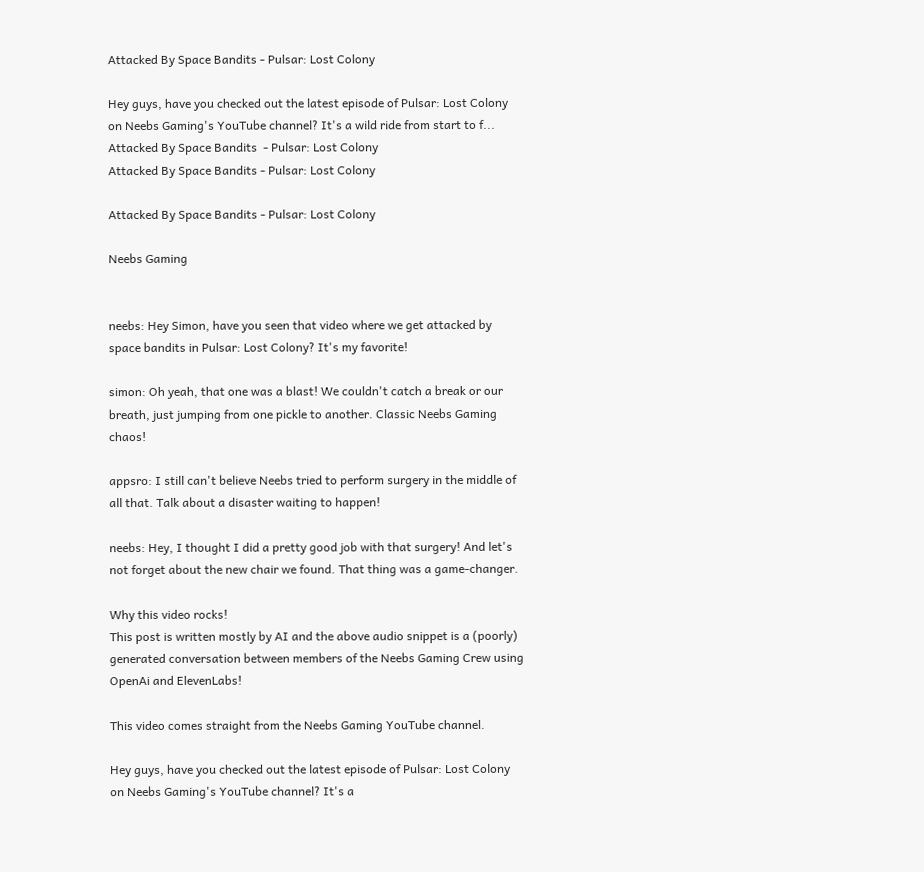Attacked By Space Bandits - Pulsar: Lost Colony

Hey guys, have you checked out the latest episode of Pulsar: Lost Colony on Neebs Gaming's YouTube channel? It's a wild ride from start to f...
Attacked By Space Bandits  - Pulsar: Lost Colony
Attacked By Space Bandits - Pulsar: Lost Colony

Attacked By Space Bandits - Pulsar: Lost Colony

Neebs Gaming


neebs: Hey Simon, have you seen that video where we get attacked by space bandits in Pulsar: Lost Colony? It's my favorite!

simon: Oh yeah, that one was a blast! We couldn't catch a break or our breath, just jumping from one pickle to another. Classic Neebs Gaming chaos!

appsro: I still can't believe Neebs tried to perform surgery in the middle of all that. Talk about a disaster waiting to happen!

neebs: Hey, I thought I did a pretty good job with that surgery! And let's not forget about the new chair we found. That thing was a game-changer.

Why this video rocks!
This post is written mostly by AI and the above audio snippet is a (poorly) generated conversation between members of the Neebs Gaming Crew using OpenAi and ElevenLabs!

This video comes straight from the Neebs Gaming YouTube channel.

Hey guys, have you checked out the latest episode of Pulsar: Lost Colony on Neebs Gaming's YouTube channel? It's a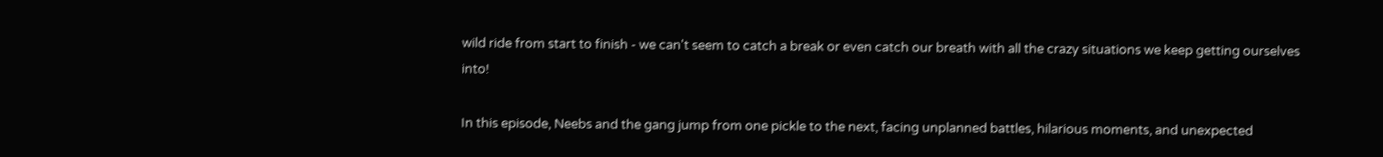wild ride from start to finish - we can't seem to catch a break or even catch our breath with all the crazy situations we keep getting ourselves into!

In this episode, Neebs and the gang jump from one pickle to the next, facing unplanned battles, hilarious moments, and unexpected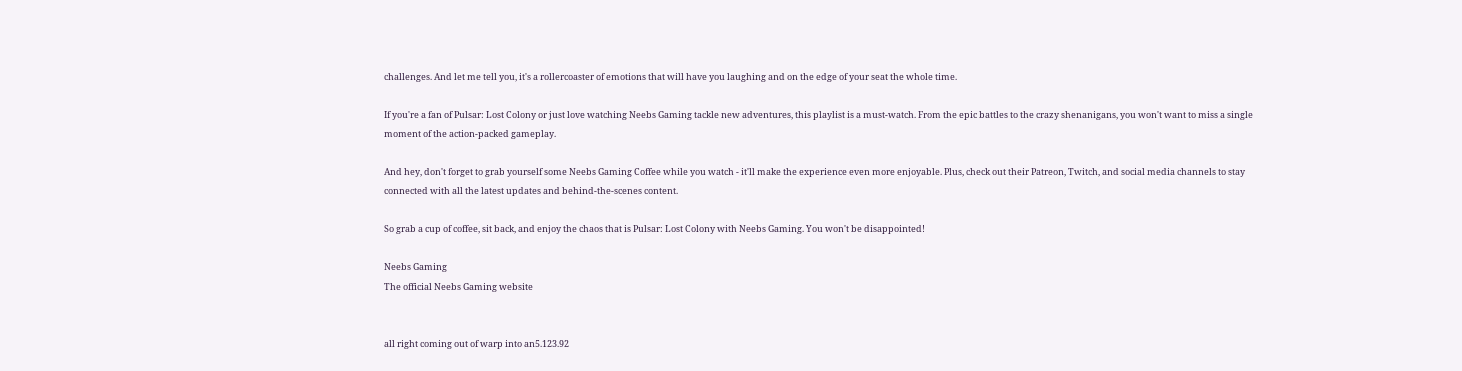challenges. And let me tell you, it's a rollercoaster of emotions that will have you laughing and on the edge of your seat the whole time.

If you're a fan of Pulsar: Lost Colony or just love watching Neebs Gaming tackle new adventures, this playlist is a must-watch. From the epic battles to the crazy shenanigans, you won't want to miss a single moment of the action-packed gameplay.

And hey, don't forget to grab yourself some Neebs Gaming Coffee while you watch - it'll make the experience even more enjoyable. Plus, check out their Patreon, Twitch, and social media channels to stay connected with all the latest updates and behind-the-scenes content.

So grab a cup of coffee, sit back, and enjoy the chaos that is Pulsar: Lost Colony with Neebs Gaming. You won't be disappointed!

Neebs Gaming
The official Neebs Gaming website


all right coming out of warp into an5.123.92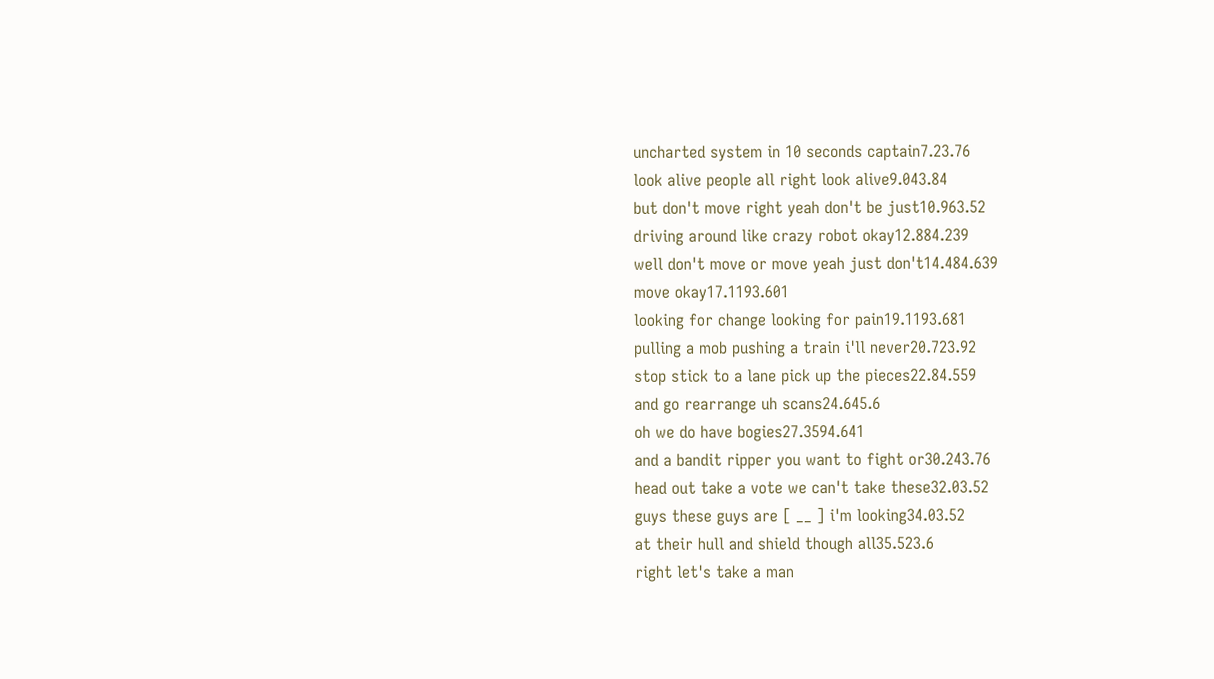uncharted system in 10 seconds captain7.23.76
look alive people all right look alive9.043.84
but don't move right yeah don't be just10.963.52
driving around like crazy robot okay12.884.239
well don't move or move yeah just don't14.484.639
move okay17.1193.601
looking for change looking for pain19.1193.681
pulling a mob pushing a train i'll never20.723.92
stop stick to a lane pick up the pieces22.84.559
and go rearrange uh scans24.645.6
oh we do have bogies27.3594.641
and a bandit ripper you want to fight or30.243.76
head out take a vote we can't take these32.03.52
guys these guys are [ __ ] i'm looking34.03.52
at their hull and shield though all35.523.6
right let's take a man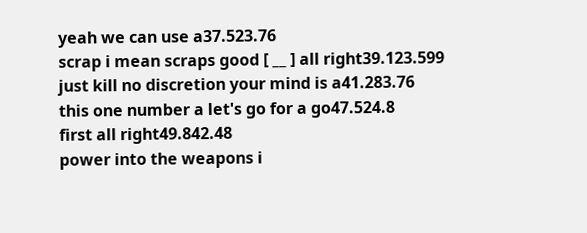yeah we can use a37.523.76
scrap i mean scraps good [ __ ] all right39.123.599
just kill no discretion your mind is a41.283.76
this one number a let's go for a go47.524.8
first all right49.842.48
power into the weapons i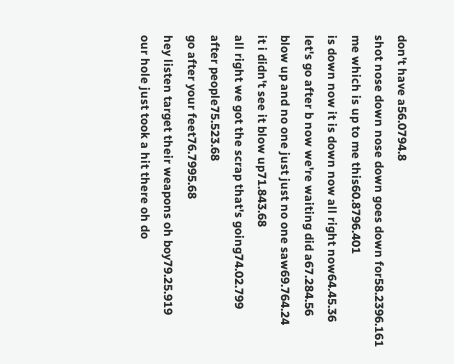don't have a56.0794.8
shot nose down nose down goes down for58.2396.161
me which is up to me this60.8796.401
is down now it is down now all right now64.45.36
let's go after b now we're waiting did a67.284.56
blow up and no one just just no one saw69.764.24
it i didn't see it blow up71.843.68
all right we got the scrap that's going74.02.799
after people75.523.68
go after your feet76.7995.68
hey listen target their weapons oh boy79.25.919
our hole just took a hit there oh do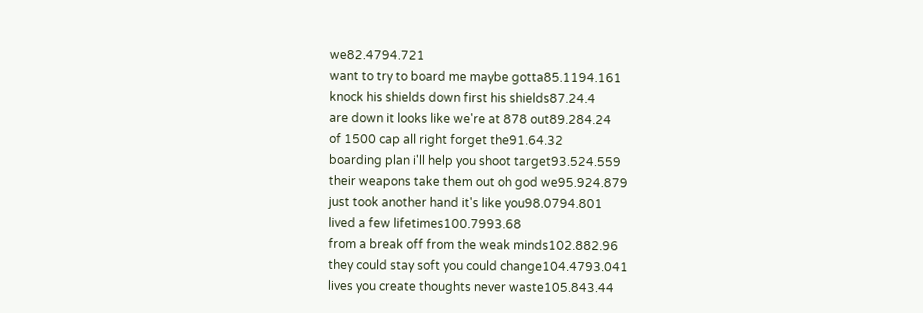we82.4794.721
want to try to board me maybe gotta85.1194.161
knock his shields down first his shields87.24.4
are down it looks like we're at 878 out89.284.24
of 1500 cap all right forget the91.64.32
boarding plan i'll help you shoot target93.524.559
their weapons take them out oh god we95.924.879
just took another hand it's like you98.0794.801
lived a few lifetimes100.7993.68
from a break off from the weak minds102.882.96
they could stay soft you could change104.4793.041
lives you create thoughts never waste105.843.44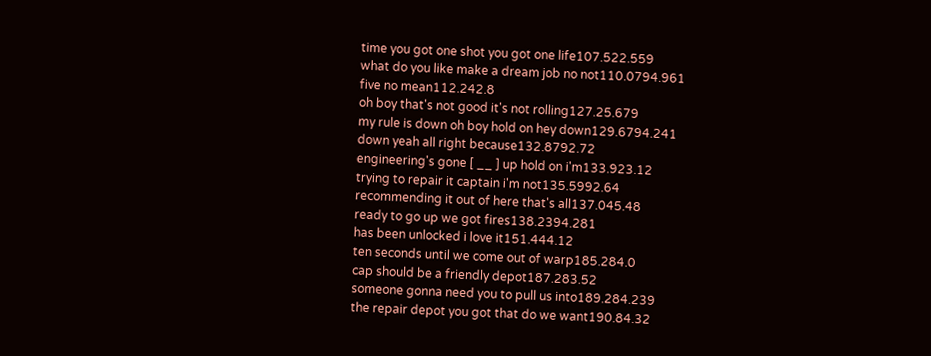time you got one shot you got one life107.522.559
what do you like make a dream job no not110.0794.961
five no mean112.242.8
oh boy that's not good it's not rolling127.25.679
my rule is down oh boy hold on hey down129.6794.241
down yeah all right because132.8792.72
engineering's gone [ __ ] up hold on i'm133.923.12
trying to repair it captain i'm not135.5992.64
recommending it out of here that's all137.045.48
ready to go up we got fires138.2394.281
has been unlocked i love it151.444.12
ten seconds until we come out of warp185.284.0
cap should be a friendly depot187.283.52
someone gonna need you to pull us into189.284.239
the repair depot you got that do we want190.84.32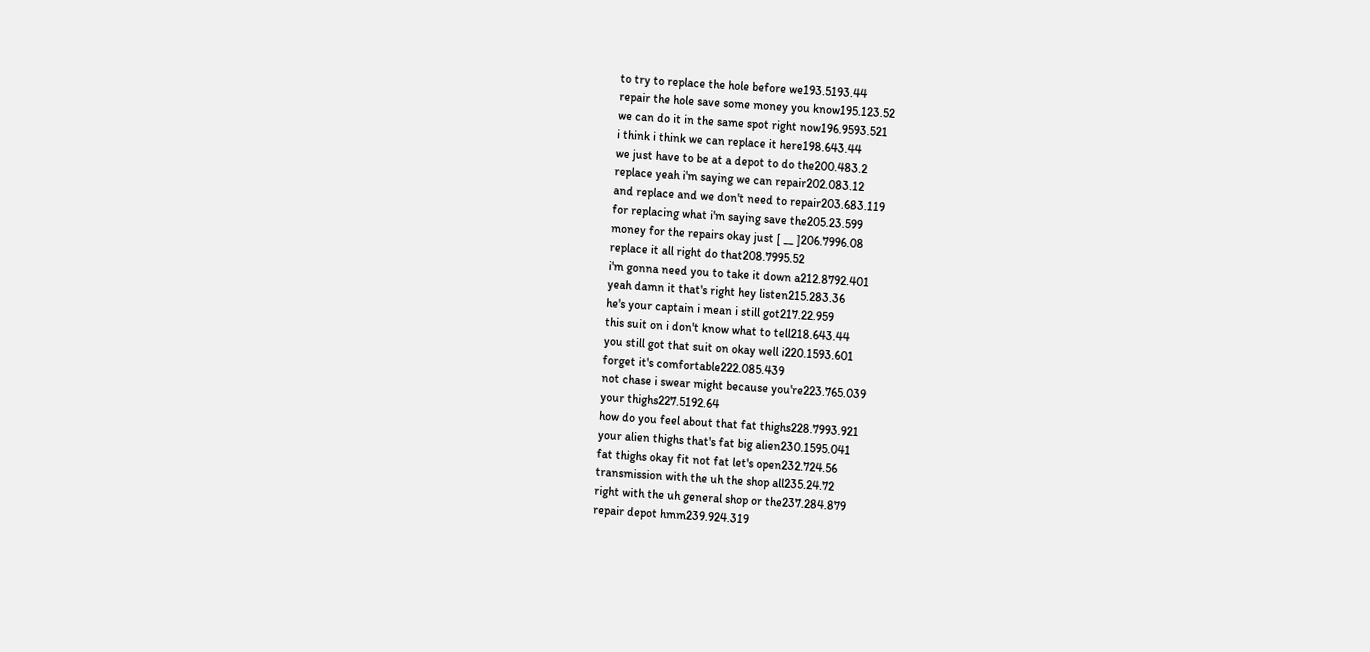to try to replace the hole before we193.5193.44
repair the hole save some money you know195.123.52
we can do it in the same spot right now196.9593.521
i think i think we can replace it here198.643.44
we just have to be at a depot to do the200.483.2
replace yeah i'm saying we can repair202.083.12
and replace and we don't need to repair203.683.119
for replacing what i'm saying save the205.23.599
money for the repairs okay just [ __ ]206.7996.08
replace it all right do that208.7995.52
i'm gonna need you to take it down a212.8792.401
yeah damn it that's right hey listen215.283.36
he's your captain i mean i still got217.22.959
this suit on i don't know what to tell218.643.44
you still got that suit on okay well i220.1593.601
forget it's comfortable222.085.439
not chase i swear might because you're223.765.039
your thighs227.5192.64
how do you feel about that fat thighs228.7993.921
your alien thighs that's fat big alien230.1595.041
fat thighs okay fit not fat let's open232.724.56
transmission with the uh the shop all235.24.72
right with the uh general shop or the237.284.879
repair depot hmm239.924.319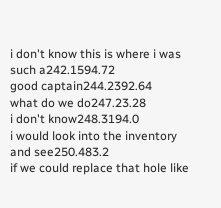i don't know this is where i was such a242.1594.72
good captain244.2392.64
what do we do247.23.28
i don't know248.3194.0
i would look into the inventory and see250.483.2
if we could replace that hole like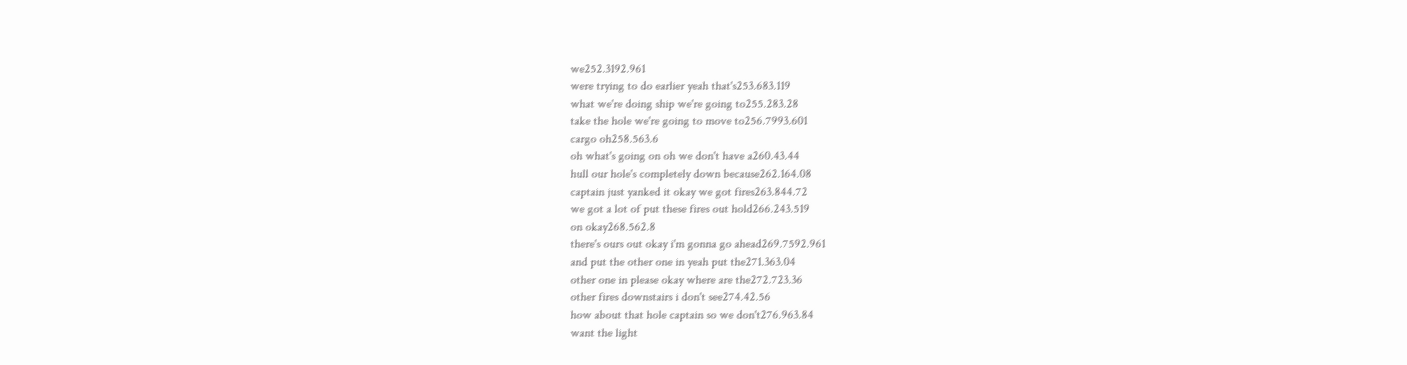we252.3192.961
were trying to do earlier yeah that's253.683.119
what we're doing ship we're going to255.283.28
take the hole we're going to move to256.7993.601
cargo oh258.563.6
oh what's going on oh we don't have a260.43.44
hull our hole's completely down because262.164.08
captain just yanked it okay we got fires263.844.72
we got a lot of put these fires out hold266.243.519
on okay268.562.8
there's ours out okay i'm gonna go ahead269.7592.961
and put the other one in yeah put the271.363.04
other one in please okay where are the272.723.36
other fires downstairs i don't see274.42.56
how about that hole captain so we don't276.963.84
want the light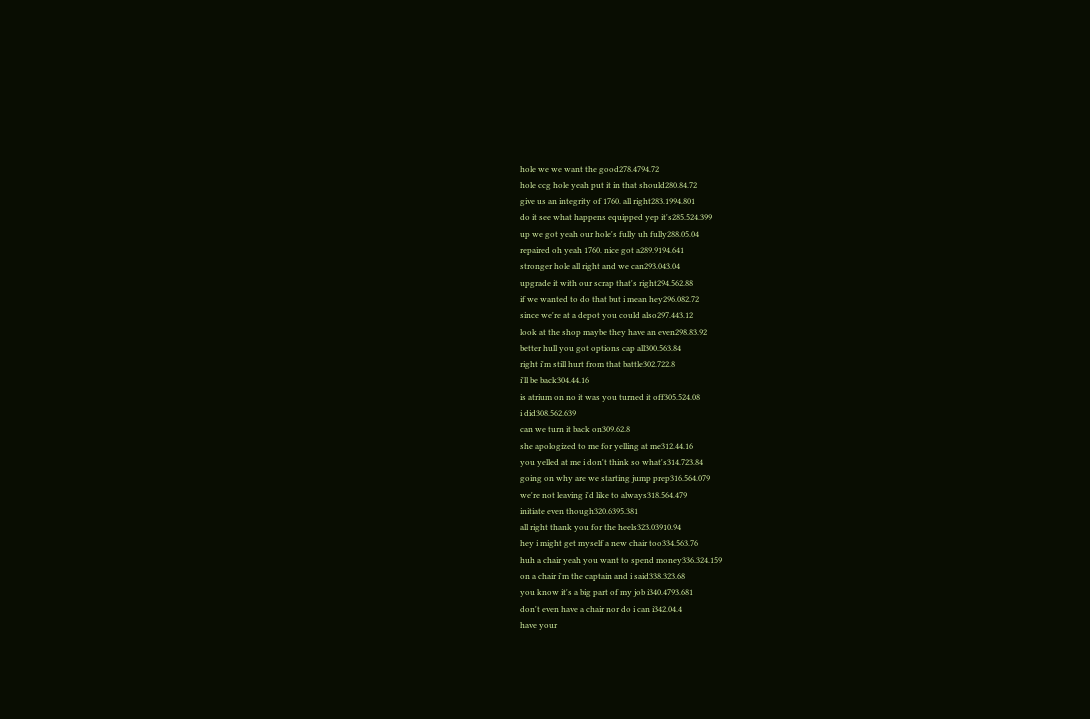hole we we want the good278.4794.72
hole ccg hole yeah put it in that should280.84.72
give us an integrity of 1760. all right283.1994.801
do it see what happens equipped yep it's285.524.399
up we got yeah our hole's fully uh fully288.05.04
repaired oh yeah 1760. nice got a289.9194.641
stronger hole all right and we can293.043.04
upgrade it with our scrap that's right294.562.88
if we wanted to do that but i mean hey296.082.72
since we're at a depot you could also297.443.12
look at the shop maybe they have an even298.83.92
better hull you got options cap all300.563.84
right i'm still hurt from that battle302.722.8
i'll be back304.44.16
is atrium on no it was you turned it off305.524.08
i did308.562.639
can we turn it back on309.62.8
she apologized to me for yelling at me312.44.16
you yelled at me i don't think so what's314.723.84
going on why are we starting jump prep316.564.079
we're not leaving i'd like to always318.564.479
initiate even though320.6395.381
all right thank you for the heels323.03910.94
hey i might get myself a new chair too334.563.76
huh a chair yeah you want to spend money336.324.159
on a chair i'm the captain and i said338.323.68
you know it's a big part of my job i340.4793.681
don't even have a chair nor do i can i342.04.4
have your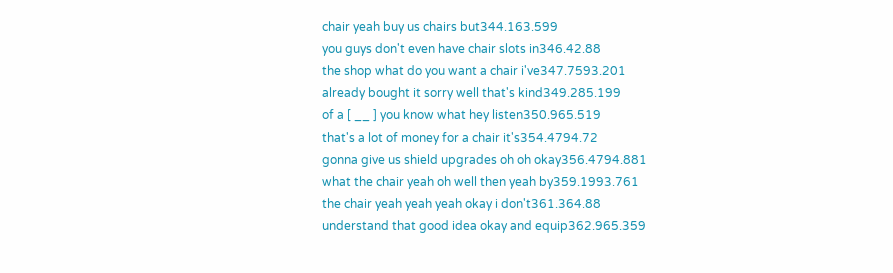chair yeah buy us chairs but344.163.599
you guys don't even have chair slots in346.42.88
the shop what do you want a chair i've347.7593.201
already bought it sorry well that's kind349.285.199
of a [ __ ] you know what hey listen350.965.519
that's a lot of money for a chair it's354.4794.72
gonna give us shield upgrades oh oh okay356.4794.881
what the chair yeah oh well then yeah by359.1993.761
the chair yeah yeah yeah okay i don't361.364.88
understand that good idea okay and equip362.965.359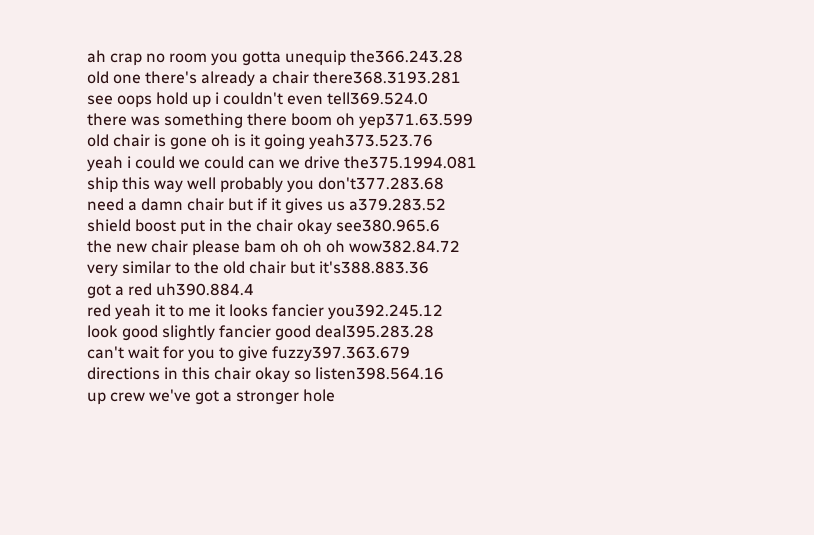ah crap no room you gotta unequip the366.243.28
old one there's already a chair there368.3193.281
see oops hold up i couldn't even tell369.524.0
there was something there boom oh yep371.63.599
old chair is gone oh is it going yeah373.523.76
yeah i could we could can we drive the375.1994.081
ship this way well probably you don't377.283.68
need a damn chair but if it gives us a379.283.52
shield boost put in the chair okay see380.965.6
the new chair please bam oh oh oh wow382.84.72
very similar to the old chair but it's388.883.36
got a red uh390.884.4
red yeah it to me it looks fancier you392.245.12
look good slightly fancier good deal395.283.28
can't wait for you to give fuzzy397.363.679
directions in this chair okay so listen398.564.16
up crew we've got a stronger hole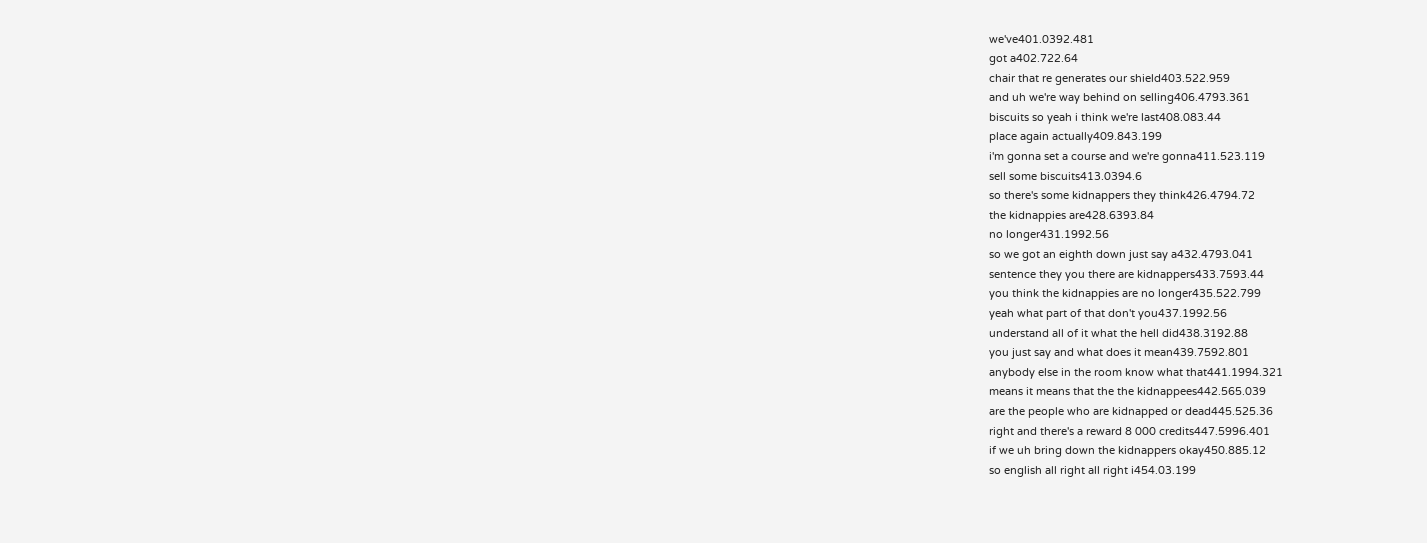we've401.0392.481
got a402.722.64
chair that re generates our shield403.522.959
and uh we're way behind on selling406.4793.361
biscuits so yeah i think we're last408.083.44
place again actually409.843.199
i'm gonna set a course and we're gonna411.523.119
sell some biscuits413.0394.6
so there's some kidnappers they think426.4794.72
the kidnappies are428.6393.84
no longer431.1992.56
so we got an eighth down just say a432.4793.041
sentence they you there are kidnappers433.7593.44
you think the kidnappies are no longer435.522.799
yeah what part of that don't you437.1992.56
understand all of it what the hell did438.3192.88
you just say and what does it mean439.7592.801
anybody else in the room know what that441.1994.321
means it means that the the kidnappees442.565.039
are the people who are kidnapped or dead445.525.36
right and there's a reward 8 000 credits447.5996.401
if we uh bring down the kidnappers okay450.885.12
so english all right all right i454.03.199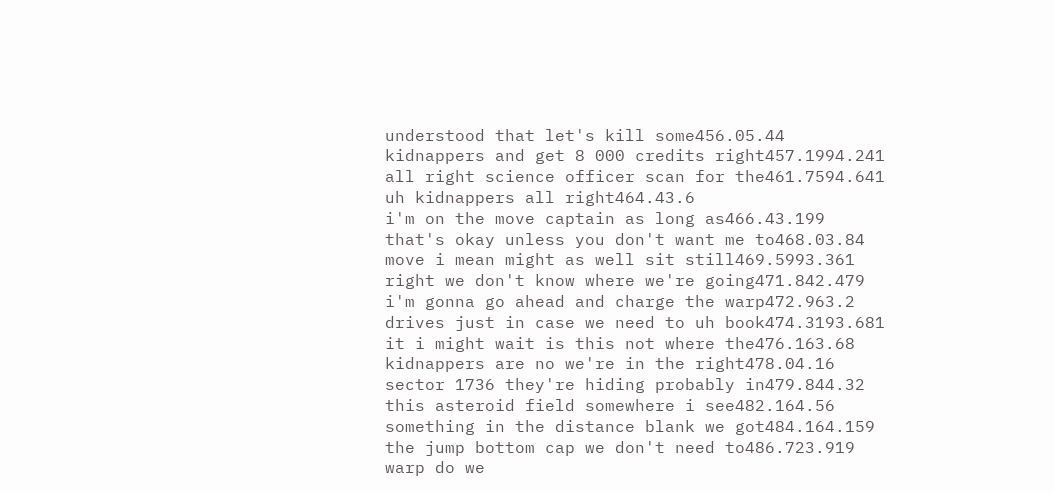understood that let's kill some456.05.44
kidnappers and get 8 000 credits right457.1994.241
all right science officer scan for the461.7594.641
uh kidnappers all right464.43.6
i'm on the move captain as long as466.43.199
that's okay unless you don't want me to468.03.84
move i mean might as well sit still469.5993.361
right we don't know where we're going471.842.479
i'm gonna go ahead and charge the warp472.963.2
drives just in case we need to uh book474.3193.681
it i might wait is this not where the476.163.68
kidnappers are no we're in the right478.04.16
sector 1736 they're hiding probably in479.844.32
this asteroid field somewhere i see482.164.56
something in the distance blank we got484.164.159
the jump bottom cap we don't need to486.723.919
warp do we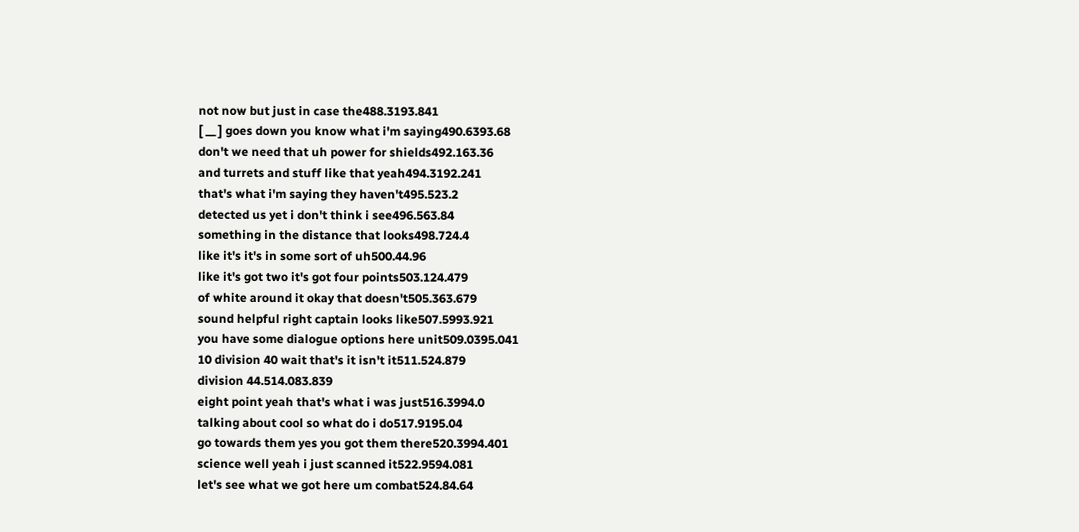not now but just in case the488.3193.841
[ __ ] goes down you know what i'm saying490.6393.68
don't we need that uh power for shields492.163.36
and turrets and stuff like that yeah494.3192.241
that's what i'm saying they haven't495.523.2
detected us yet i don't think i see496.563.84
something in the distance that looks498.724.4
like it's it's in some sort of uh500.44.96
like it's got two it's got four points503.124.479
of white around it okay that doesn't505.363.679
sound helpful right captain looks like507.5993.921
you have some dialogue options here unit509.0395.041
10 division 40 wait that's it isn't it511.524.879
division 44.514.083.839
eight point yeah that's what i was just516.3994.0
talking about cool so what do i do517.9195.04
go towards them yes you got them there520.3994.401
science well yeah i just scanned it522.9594.081
let's see what we got here um combat524.84.64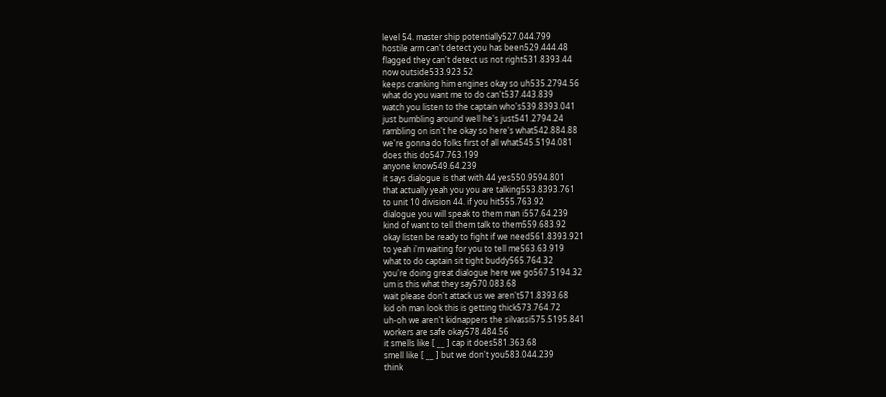level 54. master ship potentially527.044.799
hostile arm can't detect you has been529.444.48
flagged they can't detect us not right531.8393.44
now outside533.923.52
keeps cranking him engines okay so uh535.2794.56
what do you want me to do can't537.443.839
watch you listen to the captain who's539.8393.041
just bumbling around well he's just541.2794.24
rambling on isn't he okay so here's what542.884.88
we're gonna do folks first of all what545.5194.081
does this do547.763.199
anyone know549.64.239
it says dialogue is that with 44 yes550.9594.801
that actually yeah you you are talking553.8393.761
to unit 10 division 44. if you hit555.763.92
dialogue you will speak to them man i557.64.239
kind of want to tell them talk to them559.683.92
okay listen be ready to fight if we need561.8393.921
to yeah i'm waiting for you to tell me563.63.919
what to do captain sit tight buddy565.764.32
you're doing great dialogue here we go567.5194.32
um is this what they say570.083.68
wait please don't attack us we aren't571.8393.68
kid oh man look this is getting thick573.764.72
uh-oh we aren't kidnappers the silvassi575.5195.841
workers are safe okay578.484.56
it smells like [ __ ] cap it does581.363.68
smell like [ __ ] but we don't you583.044.239
think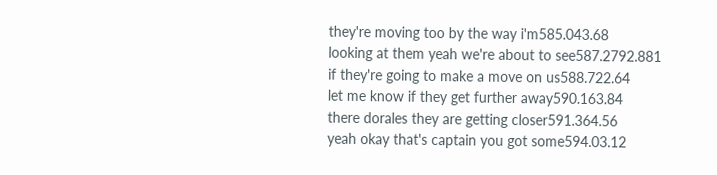they're moving too by the way i'm585.043.68
looking at them yeah we're about to see587.2792.881
if they're going to make a move on us588.722.64
let me know if they get further away590.163.84
there dorales they are getting closer591.364.56
yeah okay that's captain you got some594.03.12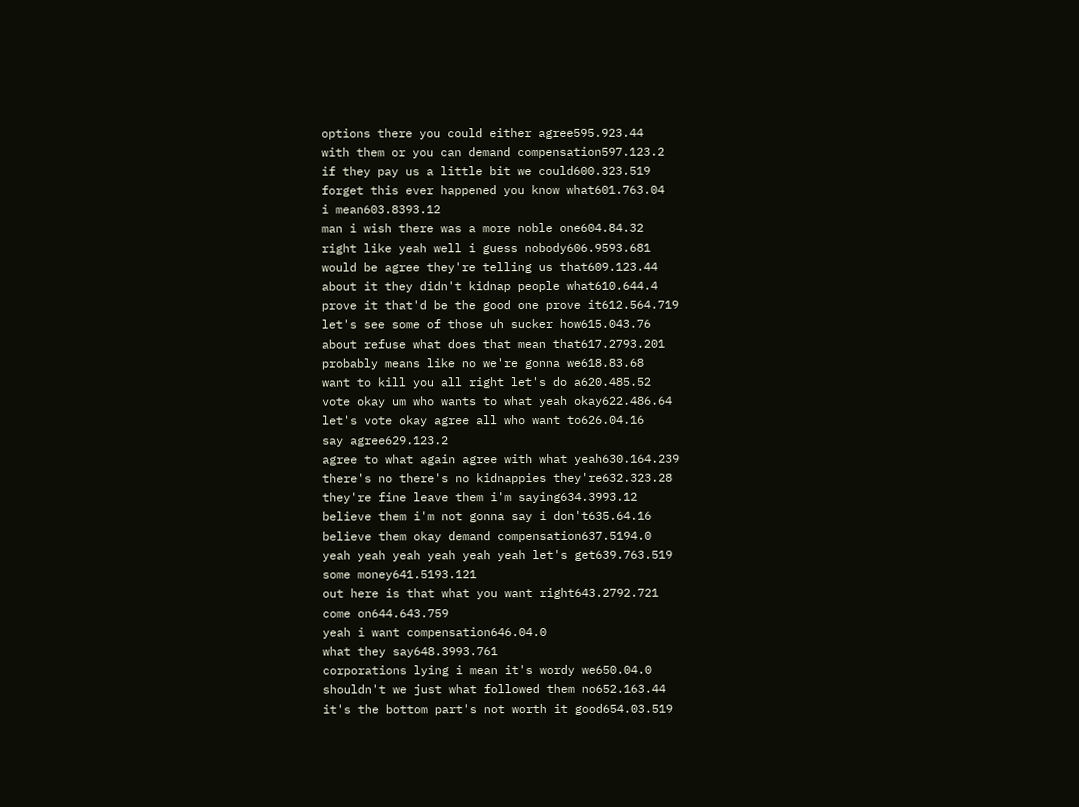options there you could either agree595.923.44
with them or you can demand compensation597.123.2
if they pay us a little bit we could600.323.519
forget this ever happened you know what601.763.04
i mean603.8393.12
man i wish there was a more noble one604.84.32
right like yeah well i guess nobody606.9593.681
would be agree they're telling us that609.123.44
about it they didn't kidnap people what610.644.4
prove it that'd be the good one prove it612.564.719
let's see some of those uh sucker how615.043.76
about refuse what does that mean that617.2793.201
probably means like no we're gonna we618.83.68
want to kill you all right let's do a620.485.52
vote okay um who wants to what yeah okay622.486.64
let's vote okay agree all who want to626.04.16
say agree629.123.2
agree to what again agree with what yeah630.164.239
there's no there's no kidnappies they're632.323.28
they're fine leave them i'm saying634.3993.12
believe them i'm not gonna say i don't635.64.16
believe them okay demand compensation637.5194.0
yeah yeah yeah yeah yeah yeah let's get639.763.519
some money641.5193.121
out here is that what you want right643.2792.721
come on644.643.759
yeah i want compensation646.04.0
what they say648.3993.761
corporations lying i mean it's wordy we650.04.0
shouldn't we just what followed them no652.163.44
it's the bottom part's not worth it good654.03.519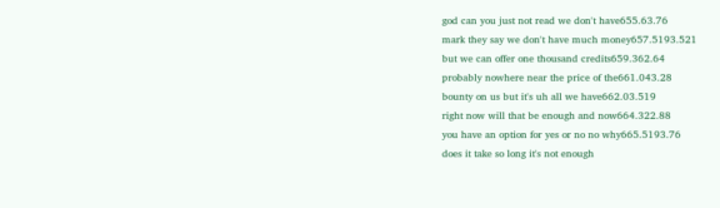god can you just not read we don't have655.63.76
mark they say we don't have much money657.5193.521
but we can offer one thousand credits659.362.64
probably nowhere near the price of the661.043.28
bounty on us but it's uh all we have662.03.519
right now will that be enough and now664.322.88
you have an option for yes or no no why665.5193.76
does it take so long it's not enough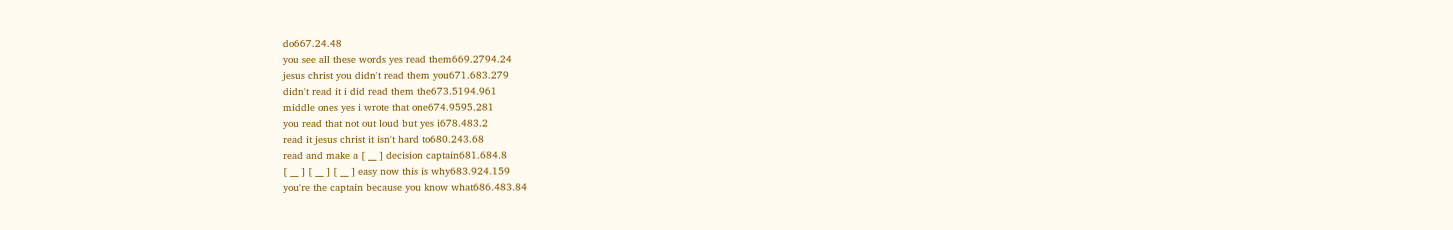do667.24.48
you see all these words yes read them669.2794.24
jesus christ you didn't read them you671.683.279
didn't read it i did read them the673.5194.961
middle ones yes i wrote that one674.9595.281
you read that not out loud but yes i678.483.2
read it jesus christ it isn't hard to680.243.68
read and make a [ __ ] decision captain681.684.8
[ __ ] [ __ ] [ __ ] easy now this is why683.924.159
you're the captain because you know what686.483.84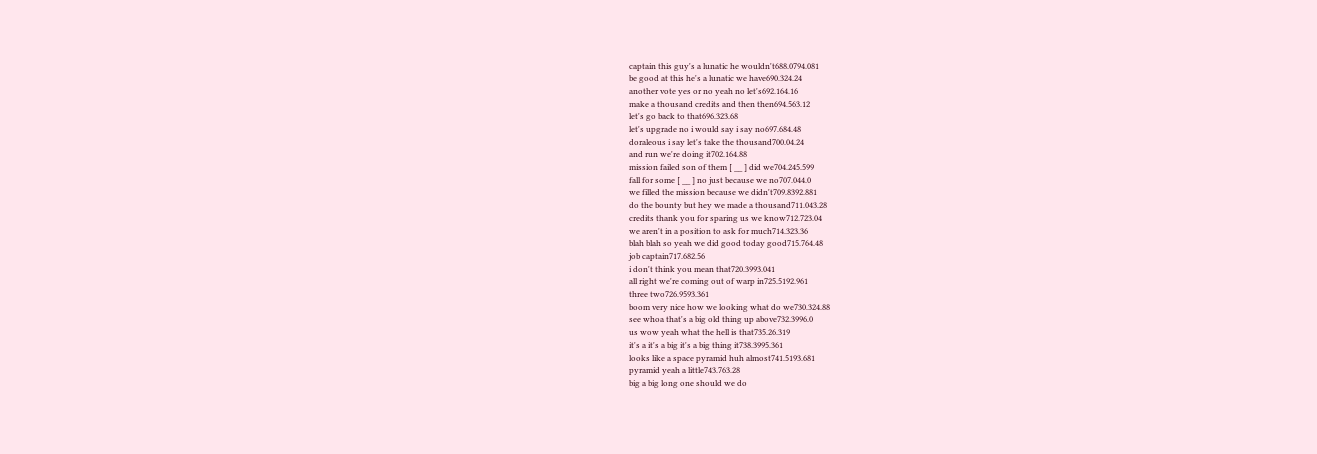captain this guy's a lunatic he wouldn't688.0794.081
be good at this he's a lunatic we have690.324.24
another vote yes or no yeah no let's692.164.16
make a thousand credits and then then694.563.12
let's go back to that696.323.68
let's upgrade no i would say i say no697.684.48
doraleous i say let's take the thousand700.04.24
and run we're doing it702.164.88
mission failed son of them [ __ ] did we704.245.599
fall for some [ __ ] no just because we no707.044.0
we filled the mission because we didn't709.8392.881
do the bounty but hey we made a thousand711.043.28
credits thank you for sparing us we know712.723.04
we aren't in a position to ask for much714.323.36
blah blah so yeah we did good today good715.764.48
job captain717.682.56
i don't think you mean that720.3993.041
all right we're coming out of warp in725.5192.961
three two726.9593.361
boom very nice how we looking what do we730.324.88
see whoa that's a big old thing up above732.3996.0
us wow yeah what the hell is that735.26.319
it's a it's a big it's a big thing it738.3995.361
looks like a space pyramid huh almost741.5193.681
pyramid yeah a little743.763.28
big a big long one should we do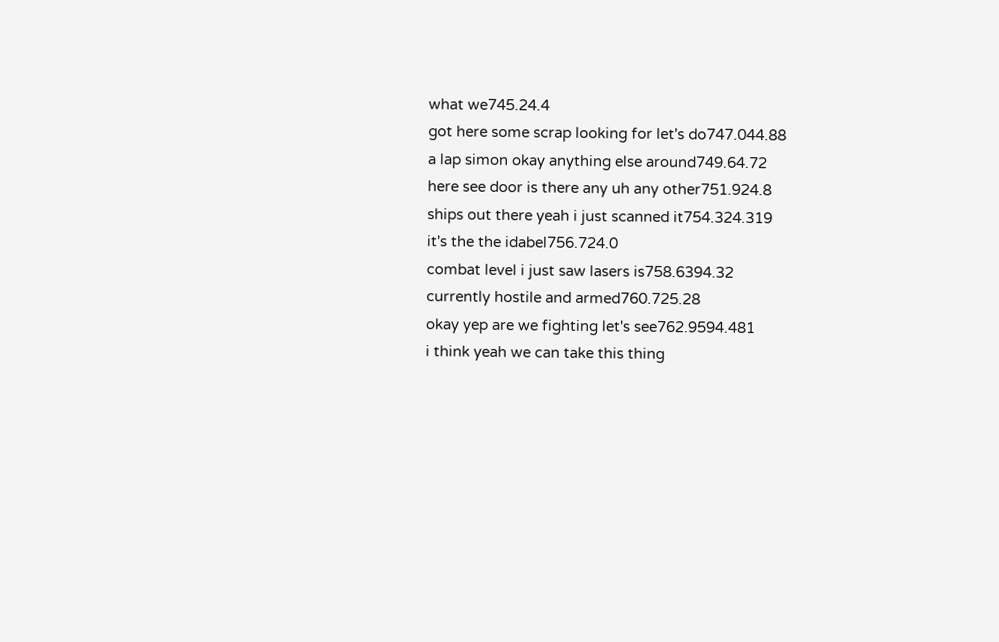what we745.24.4
got here some scrap looking for let's do747.044.88
a lap simon okay anything else around749.64.72
here see door is there any uh any other751.924.8
ships out there yeah i just scanned it754.324.319
it's the the idabel756.724.0
combat level i just saw lasers is758.6394.32
currently hostile and armed760.725.28
okay yep are we fighting let's see762.9594.481
i think yeah we can take this thing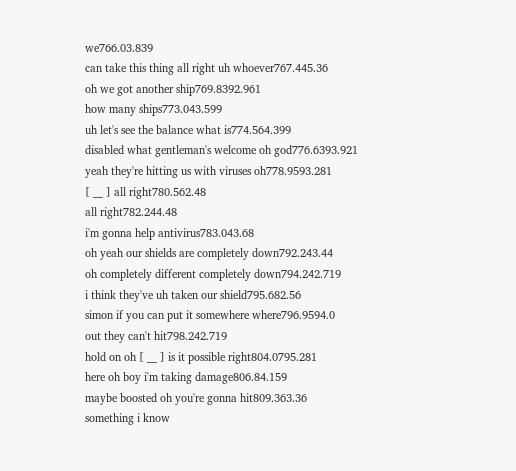we766.03.839
can take this thing all right uh whoever767.445.36
oh we got another ship769.8392.961
how many ships773.043.599
uh let's see the balance what is774.564.399
disabled what gentleman's welcome oh god776.6393.921
yeah they're hitting us with viruses oh778.9593.281
[ __ ] all right780.562.48
all right782.244.48
i'm gonna help antivirus783.043.68
oh yeah our shields are completely down792.243.44
oh completely different completely down794.242.719
i think they've uh taken our shield795.682.56
simon if you can put it somewhere where796.9594.0
out they can't hit798.242.719
hold on oh [ __ ] is it possible right804.0795.281
here oh boy i'm taking damage806.84.159
maybe boosted oh you're gonna hit809.363.36
something i know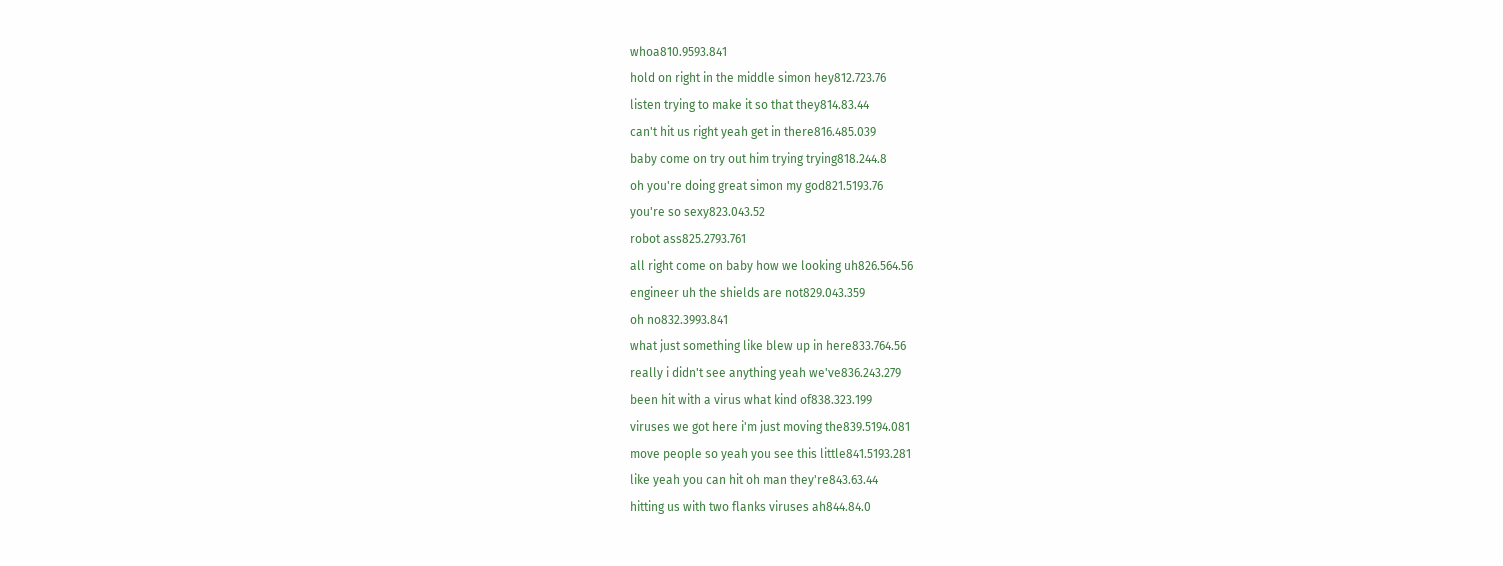whoa810.9593.841
hold on right in the middle simon hey812.723.76
listen trying to make it so that they814.83.44
can't hit us right yeah get in there816.485.039
baby come on try out him trying trying818.244.8
oh you're doing great simon my god821.5193.76
you're so sexy823.043.52
robot ass825.2793.761
all right come on baby how we looking uh826.564.56
engineer uh the shields are not829.043.359
oh no832.3993.841
what just something like blew up in here833.764.56
really i didn't see anything yeah we've836.243.279
been hit with a virus what kind of838.323.199
viruses we got here i'm just moving the839.5194.081
move people so yeah you see this little841.5193.281
like yeah you can hit oh man they're843.63.44
hitting us with two flanks viruses ah844.84.0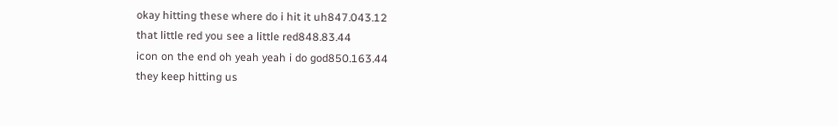okay hitting these where do i hit it uh847.043.12
that little red you see a little red848.83.44
icon on the end oh yeah yeah i do god850.163.44
they keep hitting us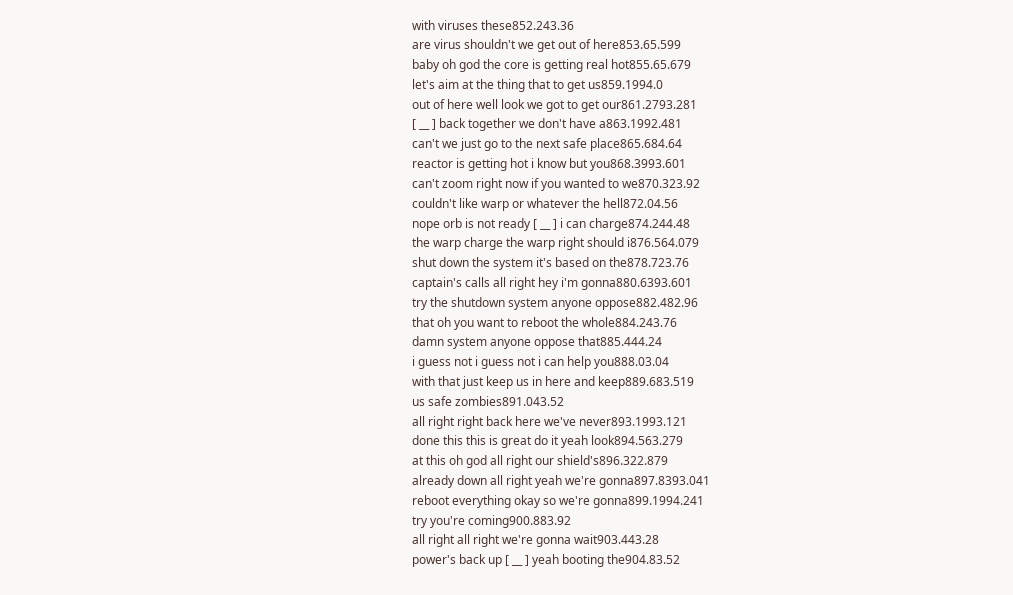with viruses these852.243.36
are virus shouldn't we get out of here853.65.599
baby oh god the core is getting real hot855.65.679
let's aim at the thing that to get us859.1994.0
out of here well look we got to get our861.2793.281
[ __ ] back together we don't have a863.1992.481
can't we just go to the next safe place865.684.64
reactor is getting hot i know but you868.3993.601
can't zoom right now if you wanted to we870.323.92
couldn't like warp or whatever the hell872.04.56
nope orb is not ready [ __ ] i can charge874.244.48
the warp charge the warp right should i876.564.079
shut down the system it's based on the878.723.76
captain's calls all right hey i'm gonna880.6393.601
try the shutdown system anyone oppose882.482.96
that oh you want to reboot the whole884.243.76
damn system anyone oppose that885.444.24
i guess not i guess not i can help you888.03.04
with that just keep us in here and keep889.683.519
us safe zombies891.043.52
all right right back here we've never893.1993.121
done this this is great do it yeah look894.563.279
at this oh god all right our shield's896.322.879
already down all right yeah we're gonna897.8393.041
reboot everything okay so we're gonna899.1994.241
try you're coming900.883.92
all right all right we're gonna wait903.443.28
power's back up [ __ ] yeah booting the904.83.52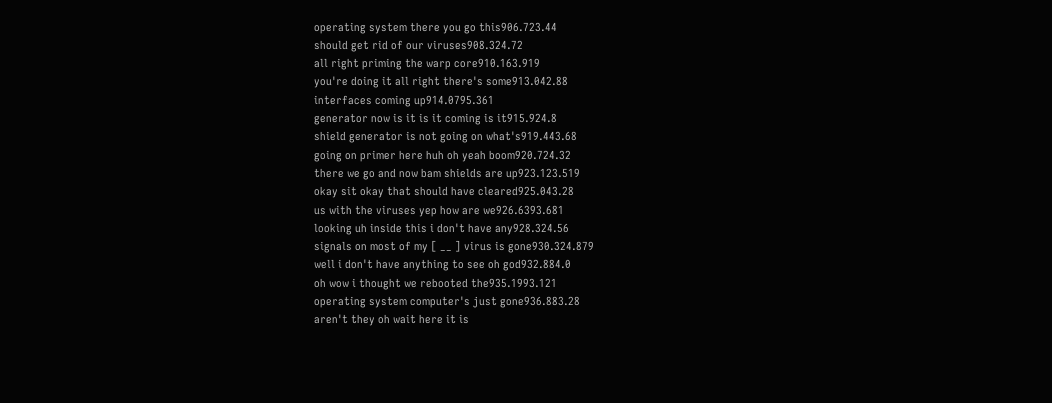operating system there you go this906.723.44
should get rid of our viruses908.324.72
all right priming the warp core910.163.919
you're doing it all right there's some913.042.88
interfaces coming up914.0795.361
generator now is it is it coming is it915.924.8
shield generator is not going on what's919.443.68
going on primer here huh oh yeah boom920.724.32
there we go and now bam shields are up923.123.519
okay sit okay that should have cleared925.043.28
us with the viruses yep how are we926.6393.681
looking uh inside this i don't have any928.324.56
signals on most of my [ __ ] virus is gone930.324.879
well i don't have anything to see oh god932.884.0
oh wow i thought we rebooted the935.1993.121
operating system computer's just gone936.883.28
aren't they oh wait here it is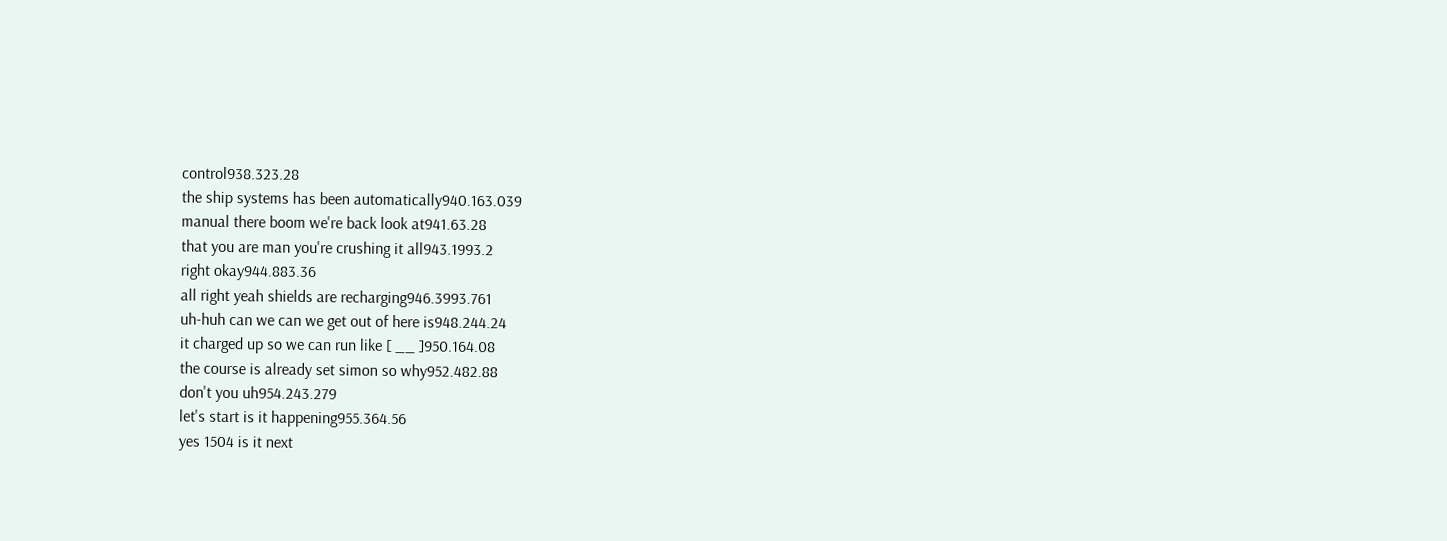control938.323.28
the ship systems has been automatically940.163.039
manual there boom we're back look at941.63.28
that you are man you're crushing it all943.1993.2
right okay944.883.36
all right yeah shields are recharging946.3993.761
uh-huh can we can we get out of here is948.244.24
it charged up so we can run like [ __ ]950.164.08
the course is already set simon so why952.482.88
don't you uh954.243.279
let's start is it happening955.364.56
yes 1504 is it next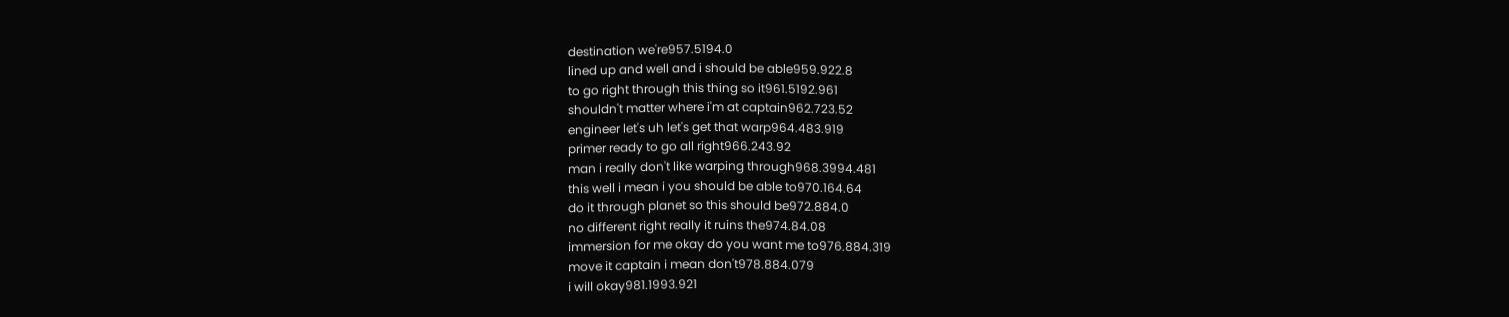destination we're957.5194.0
lined up and well and i should be able959.922.8
to go right through this thing so it961.5192.961
shouldn't matter where i'm at captain962.723.52
engineer let's uh let's get that warp964.483.919
primer ready to go all right966.243.92
man i really don't like warping through968.3994.481
this well i mean i you should be able to970.164.64
do it through planet so this should be972.884.0
no different right really it ruins the974.84.08
immersion for me okay do you want me to976.884.319
move it captain i mean don't978.884.079
i will okay981.1993.921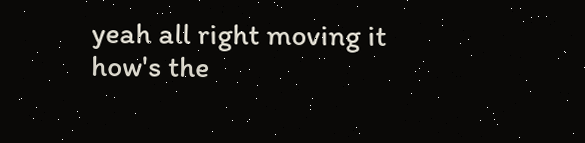yeah all right moving it how's the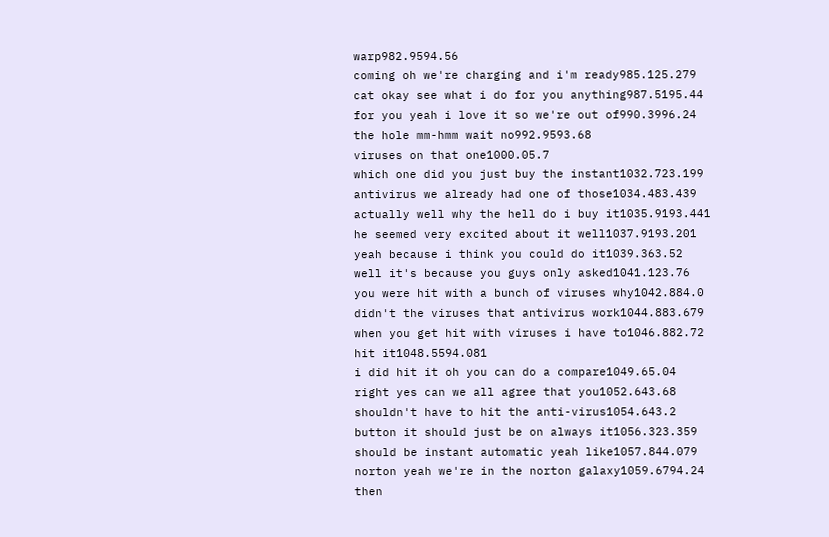warp982.9594.56
coming oh we're charging and i'm ready985.125.279
cat okay see what i do for you anything987.5195.44
for you yeah i love it so we're out of990.3996.24
the hole mm-hmm wait no992.9593.68
viruses on that one1000.05.7
which one did you just buy the instant1032.723.199
antivirus we already had one of those1034.483.439
actually well why the hell do i buy it1035.9193.441
he seemed very excited about it well1037.9193.201
yeah because i think you could do it1039.363.52
well it's because you guys only asked1041.123.76
you were hit with a bunch of viruses why1042.884.0
didn't the viruses that antivirus work1044.883.679
when you get hit with viruses i have to1046.882.72
hit it1048.5594.081
i did hit it oh you can do a compare1049.65.04
right yes can we all agree that you1052.643.68
shouldn't have to hit the anti-virus1054.643.2
button it should just be on always it1056.323.359
should be instant automatic yeah like1057.844.079
norton yeah we're in the norton galaxy1059.6794.24
then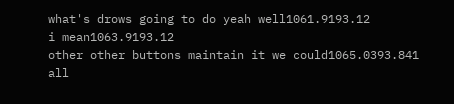what's drows going to do yeah well1061.9193.12
i mean1063.9193.12
other other buttons maintain it we could1065.0393.841
all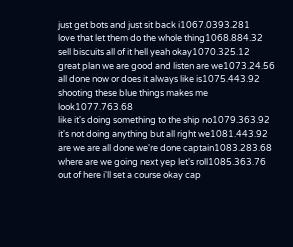just get bots and just sit back i1067.0393.281
love that let them do the whole thing1068.884.32
sell biscuits all of it hell yeah okay1070.325.12
great plan we are good and listen are we1073.24.56
all done now or does it always like is1075.443.92
shooting these blue things makes me look1077.763.68
like it's doing something to the ship no1079.363.92
it's not doing anything but all right we1081.443.92
are we are all done we're done captain1083.283.68
where are we going next yep let's roll1085.363.76
out of here i'll set a course okay cap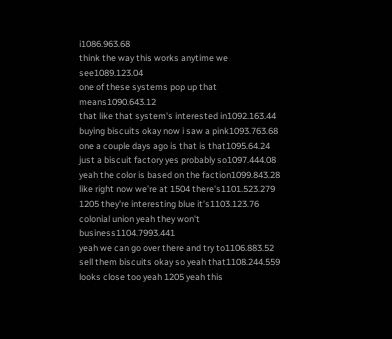i1086.963.68
think the way this works anytime we see1089.123.04
one of these systems pop up that means1090.643.12
that like that system's interested in1092.163.44
buying biscuits okay now i saw a pink1093.763.68
one a couple days ago is that is that1095.64.24
just a biscuit factory yes probably so1097.444.08
yeah the color is based on the faction1099.843.28
like right now we're at 1504 there's1101.523.279
1205 they're interesting blue it's1103.123.76
colonial union yeah they won't business1104.7993.441
yeah we can go over there and try to1106.883.52
sell them biscuits okay so yeah that1108.244.559
looks close too yeah 1205 yeah this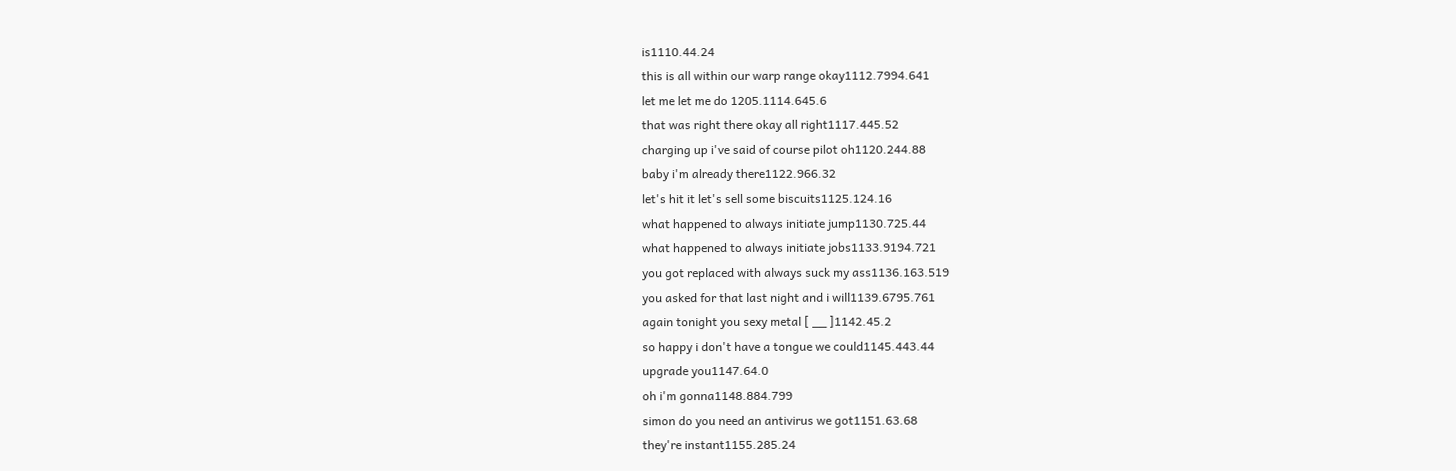is1110.44.24
this is all within our warp range okay1112.7994.641
let me let me do 1205.1114.645.6
that was right there okay all right1117.445.52
charging up i've said of course pilot oh1120.244.88
baby i'm already there1122.966.32
let's hit it let's sell some biscuits1125.124.16
what happened to always initiate jump1130.725.44
what happened to always initiate jobs1133.9194.721
you got replaced with always suck my ass1136.163.519
you asked for that last night and i will1139.6795.761
again tonight you sexy metal [ __ ]1142.45.2
so happy i don't have a tongue we could1145.443.44
upgrade you1147.64.0
oh i'm gonna1148.884.799
simon do you need an antivirus we got1151.63.68
they're instant1155.285.24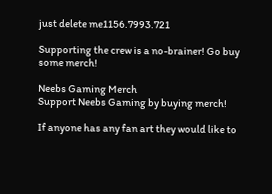just delete me1156.7993.721

Supporting the crew is a no-brainer! Go buy some merch!

Neebs Gaming Merch
Support Neebs Gaming by buying merch!

If anyone has any fan art they would like to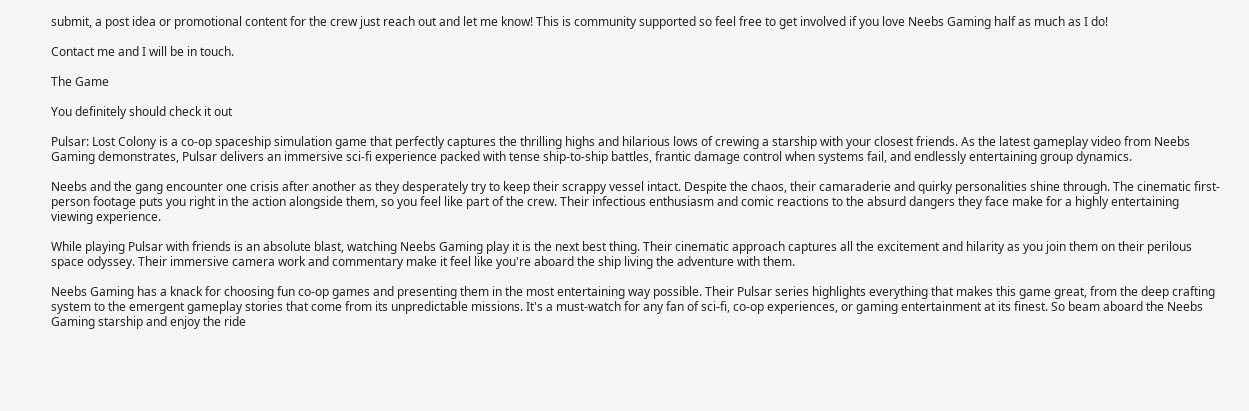submit, a post idea or promotional content for the crew just reach out and let me know! This is community supported so feel free to get involved if you love Neebs Gaming half as much as I do!

Contact me and I will be in touch.

The Game

You definitely should check it out

Pulsar: Lost Colony is a co-op spaceship simulation game that perfectly captures the thrilling highs and hilarious lows of crewing a starship with your closest friends. As the latest gameplay video from Neebs Gaming demonstrates, Pulsar delivers an immersive sci-fi experience packed with tense ship-to-ship battles, frantic damage control when systems fail, and endlessly entertaining group dynamics.

Neebs and the gang encounter one crisis after another as they desperately try to keep their scrappy vessel intact. Despite the chaos, their camaraderie and quirky personalities shine through. The cinematic first-person footage puts you right in the action alongside them, so you feel like part of the crew. Their infectious enthusiasm and comic reactions to the absurd dangers they face make for a highly entertaining viewing experience.

While playing Pulsar with friends is an absolute blast, watching Neebs Gaming play it is the next best thing. Their cinematic approach captures all the excitement and hilarity as you join them on their perilous space odyssey. Their immersive camera work and commentary make it feel like you're aboard the ship living the adventure with them.

Neebs Gaming has a knack for choosing fun co-op games and presenting them in the most entertaining way possible. Their Pulsar series highlights everything that makes this game great, from the deep crafting system to the emergent gameplay stories that come from its unpredictable missions. It's a must-watch for any fan of sci-fi, co-op experiences, or gaming entertainment at its finest. So beam aboard the Neebs Gaming starship and enjoy the ride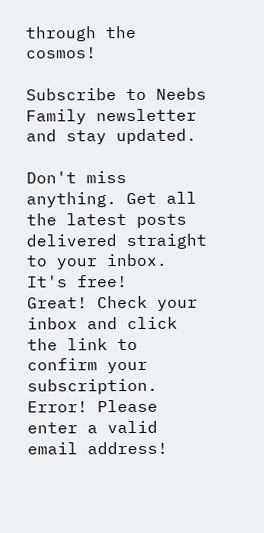through the cosmos!

Subscribe to Neebs Family newsletter and stay updated.

Don't miss anything. Get all the latest posts delivered straight to your inbox. It's free!
Great! Check your inbox and click the link to confirm your subscription.
Error! Please enter a valid email address!